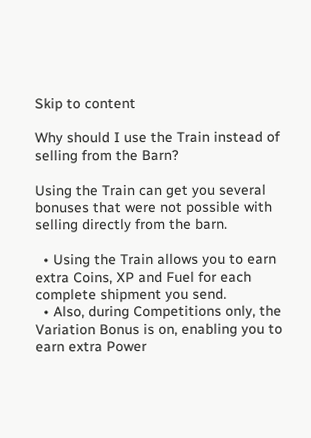Skip to content

Why should I use the Train instead of selling from the Barn?

Using the Train can get you several bonuses that were not possible with selling directly from the barn.

  • Using the Train allows you to earn extra Coins, XP and Fuel for each complete shipment you send.
  • Also, during Competitions only, the Variation Bonus is on, enabling you to earn extra Power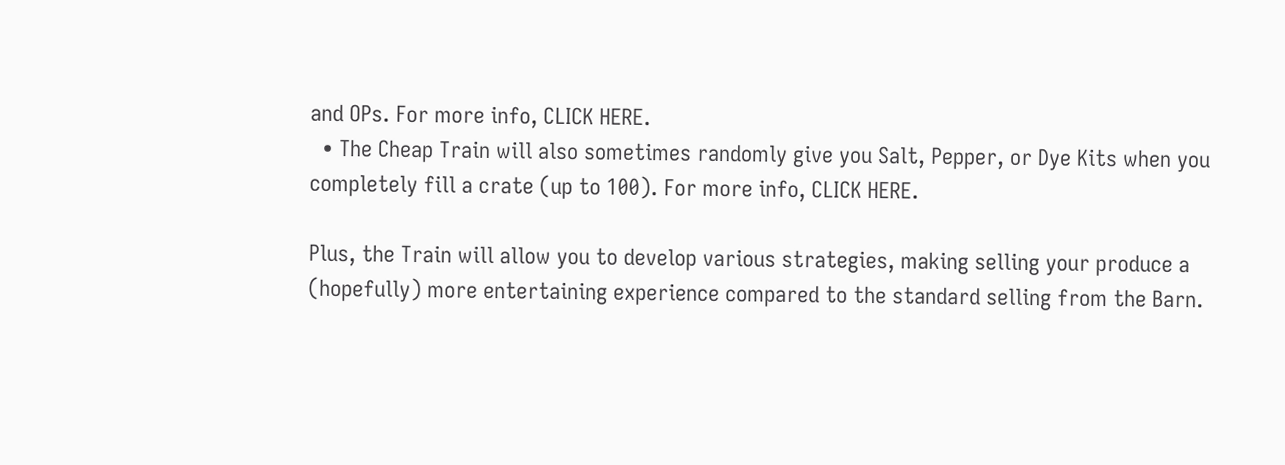and OPs. For more info, CLICK HERE.
  • The Cheap Train will also sometimes randomly give you Salt, Pepper, or Dye Kits when you completely fill a crate (up to 100). For more info, CLICK HERE.

Plus, the Train will allow you to develop various strategies, making selling your produce a (hopefully) more entertaining experience compared to the standard selling from the Barn.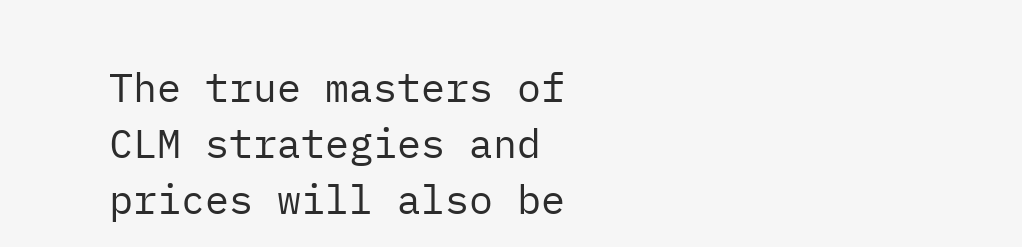The true masters of CLM strategies and prices will also be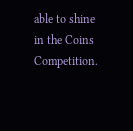able to shine in the Coins Competition.